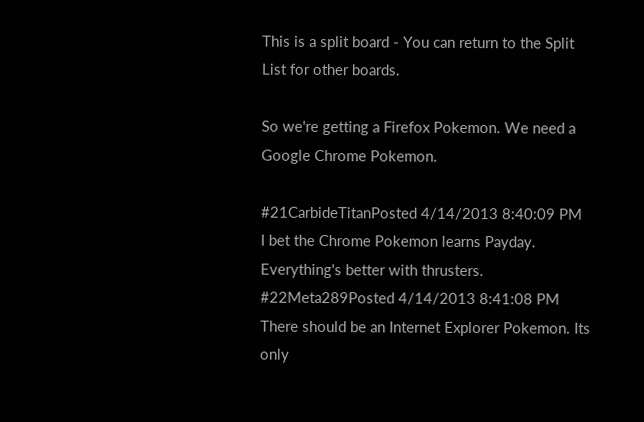This is a split board - You can return to the Split List for other boards.

So we're getting a Firefox Pokemon. We need a Google Chrome Pokemon.

#21CarbideTitanPosted 4/14/2013 8:40:09 PM
I bet the Chrome Pokemon learns Payday.
Everything's better with thrusters.
#22Meta289Posted 4/14/2013 8:41:08 PM
There should be an Internet Explorer Pokemon. Its only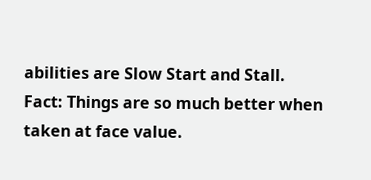abilities are Slow Start and Stall.
Fact: Things are so much better when taken at face value.